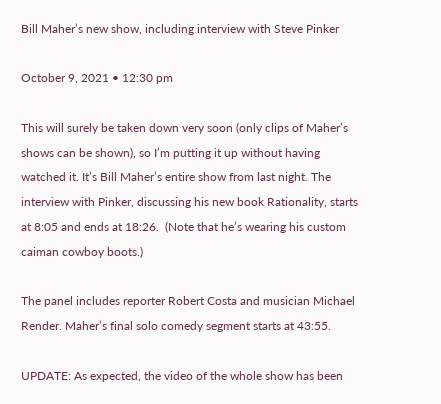Bill Maher’s new show, including interview with Steve Pinker

October 9, 2021 • 12:30 pm

This will surely be taken down very soon (only clips of Maher’s shows can be shown), so I’m putting it up without having watched it. It’s Bill Maher’s entire show from last night. The interview with Pinker, discussing his new book Rationality, starts at 8:05 and ends at 18:26.  (Note that he’s wearing his custom caiman cowboy boots.)

The panel includes reporter Robert Costa and musician Michael Render. Maher’s final solo comedy segment starts at 43:55.

UPDATE: As expected, the video of the whole show has been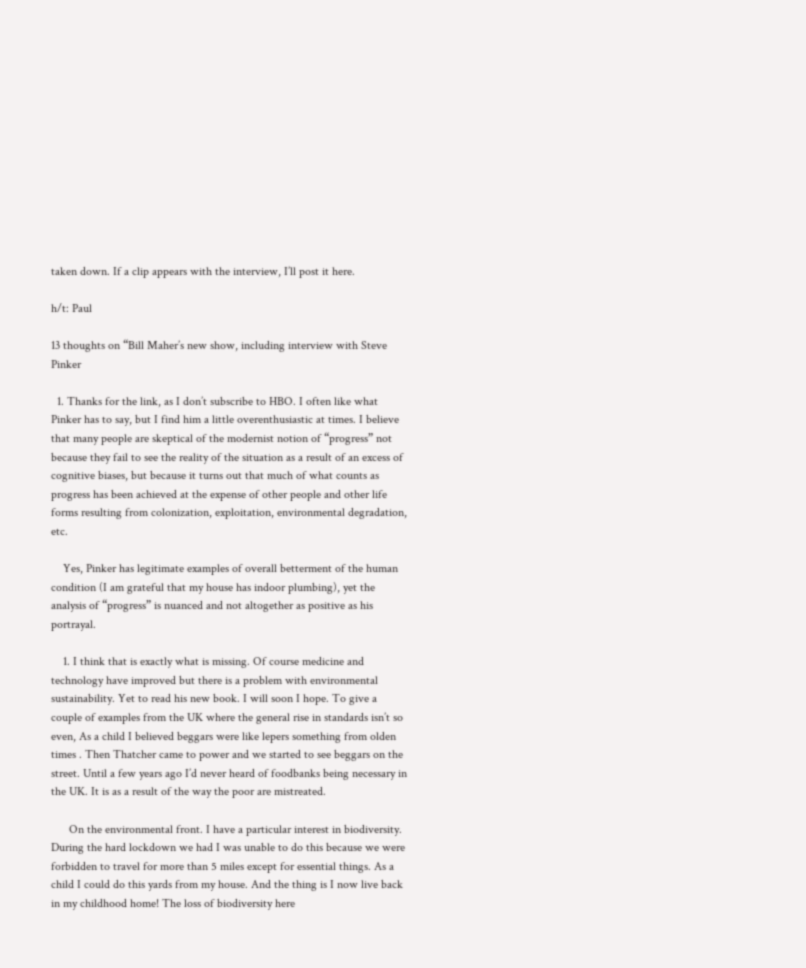taken down. If a clip appears with the interview, I’ll post it here.

h/t: Paul

13 thoughts on “Bill Maher’s new show, including interview with Steve Pinker

  1. Thanks for the link, as I don’t subscribe to HBO. I often like what Pinker has to say, but I find him a little overenthusiastic at times. I believe that many people are skeptical of the modernist notion of “progress” not because they fail to see the reality of the situation as a result of an excess of cognitive biases, but because it turns out that much of what counts as progress has been achieved at the expense of other people and other life forms resulting from colonization, exploitation, environmental degradation, etc.

    Yes, Pinker has legitimate examples of overall betterment of the human condition (I am grateful that my house has indoor plumbing), yet the analysis of “progress” is nuanced and not altogether as positive as his portrayal.

    1. I think that is exactly what is missing. Of course medicine and technology have improved but there is a problem with environmental sustainability. Yet to read his new book. I will soon I hope. To give a couple of examples from the UK where the general rise in standards isn’t so even, As a child I believed beggars were like lepers something from olden times . Then Thatcher came to power and we started to see beggars on the street. Until a few years ago I’d never heard of foodbanks being necessary in the UK. It is as a result of the way the poor are mistreated.

      On the environmental front. I have a particular interest in biodiversity. During the hard lockdown we had I was unable to do this because we were forbidden to travel for more than 5 miles except for essential things. As a child I could do this yards from my house. And the thing is I now live back in my childhood home! The loss of biodiversity here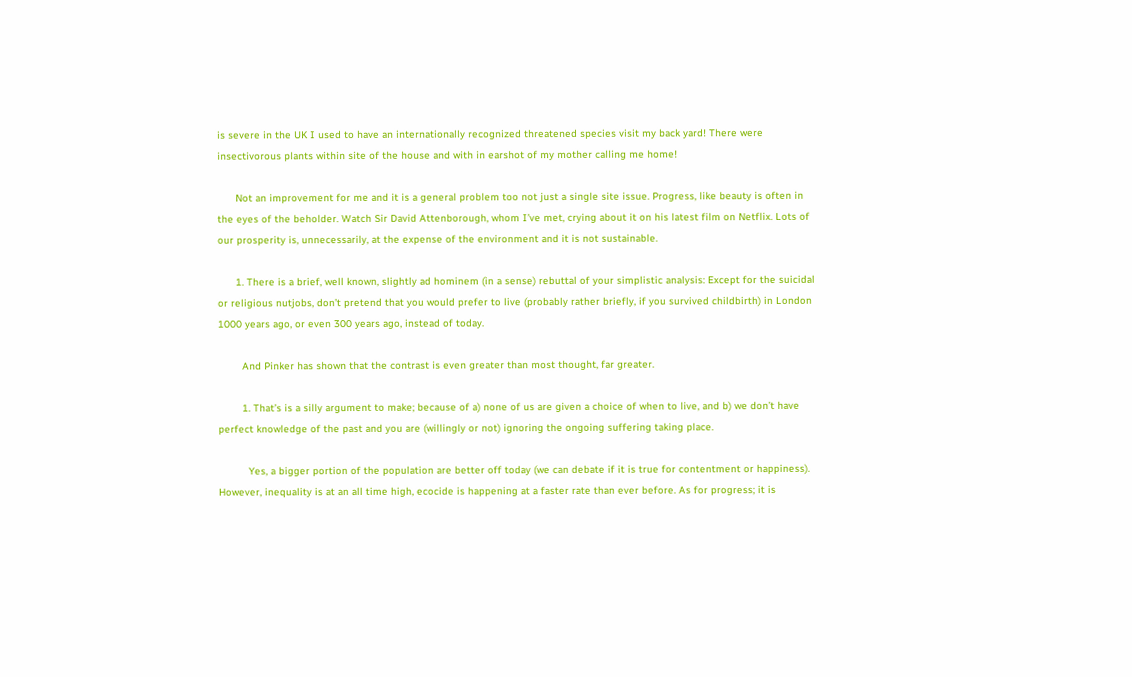is severe in the UK I used to have an internationally recognized threatened species visit my back yard! There were insectivorous plants within site of the house and with in earshot of my mother calling me home!

      Not an improvement for me and it is a general problem too not just a single site issue. Progress, like beauty is often in the eyes of the beholder. Watch Sir David Attenborough, whom I’ve met, crying about it on his latest film on Netflix. Lots of our prosperity is, unnecessarily, at the expense of the environment and it is not sustainable.

      1. There is a brief, well known, slightly ad hominem (in a sense) rebuttal of your simplistic analysis: Except for the suicidal or religious nutjobs, don’t pretend that you would prefer to live (probably rather briefly, if you survived childbirth) in London 1000 years ago, or even 300 years ago, instead of today.

        And Pinker has shown that the contrast is even greater than most thought, far greater.

        1. That’s is a silly argument to make; because of a) none of us are given a choice of when to live, and b) we don’t have perfect knowledge of the past and you are (willingly or not) ignoring the ongoing suffering taking place.

          Yes, a bigger portion of the population are better off today (we can debate if it is true for contentment or happiness). However, inequality is at an all time high, ecocide is happening at a faster rate than ever before. As for progress; it is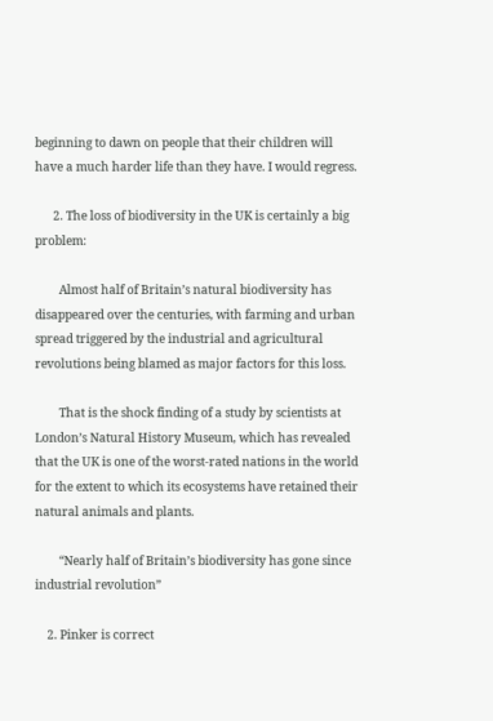beginning to dawn on people that their children will have a much harder life than they have. I would regress.

      2. The loss of biodiversity in the UK is certainly a big problem:

        Almost half of Britain’s natural biodiversity has disappeared over the centuries, with farming and urban spread triggered by the industrial and agricultural revolutions being blamed as major factors for this loss.

        That is the shock finding of a study by scientists at London’s Natural History Museum, which has revealed that the UK is one of the worst-rated nations in the world for the extent to which its ecosystems have retained their natural animals and plants.

        “Nearly half of Britain’s biodiversity has gone since industrial revolution”

    2. Pinker is correct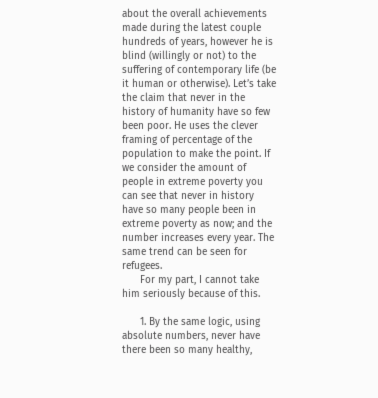about the overall achievements made during the latest couple hundreds of years, however he is blind (willingly or not) to the suffering of contemporary life (be it human or otherwise). Let’s take the claim that never in the history of humanity have so few been poor. He uses the clever framing of percentage of the population to make the point. If we consider the amount of people in extreme poverty you can see that never in history have so many people been in extreme poverty as now; and the number increases every year. The same trend can be seen for refugees.
      For my part, I cannot take him seriously because of this.

      1. By the same logic, using absolute numbers, never have there been so many healthy,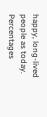happy, long-lived people as today. Percentages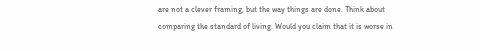are not a clever framing, but the way things are done. Think about comparing the standard of living. Would you claim that it is worse in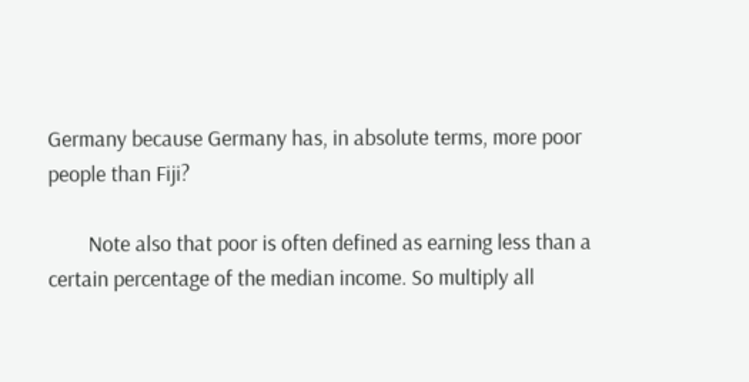Germany because Germany has, in absolute terms, more poor people than Fiji?

        Note also that poor is often defined as earning less than a certain percentage of the median income. So multiply all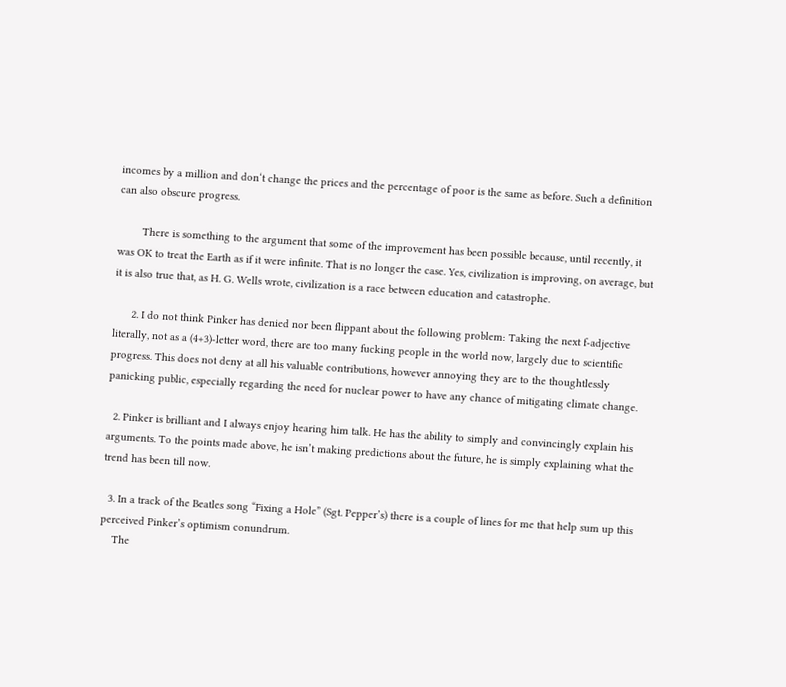incomes by a million and don‘t change the prices and the percentage of poor is the same as before. Such a definition can also obscure progress.

        There is something to the argument that some of the improvement has been possible because, until recently, it was OK to treat the Earth as if it were infinite. That is no longer the case. Yes, civilization is improving, on average, but it is also true that, as H. G. Wells wrote, civilization is a race between education and catastrophe.

      2. I do not think Pinker has denied nor been flippant about the following problem: Taking the next f-adjective literally, not as a (4+3)-letter word, there are too many fucking people in the world now, largely due to scientific progress. This does not deny at all his valuable contributions, however annoying they are to the thoughtlessly panicking public, especially regarding the need for nuclear power to have any chance of mitigating climate change.

  2. Pinker is brilliant and I always enjoy hearing him talk. He has the ability to simply and convincingly explain his arguments. To the points made above, he isn’t making predictions about the future, he is simply explaining what the trend has been till now.

  3. In a track of the Beatles song “Fixing a Hole” (Sgt. Pepper’s) there is a couple of lines for me that help sum up this perceived Pinker’s optimism conundrum.
    The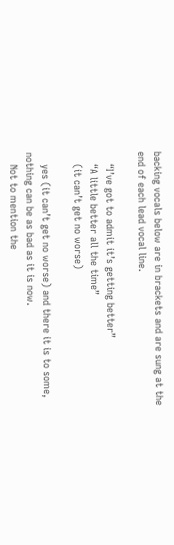backing vocals below are in brackets and are sung at the end of each lead vocal line.

    “I’ve got to admit it’s getting better”
    “A little better all the time”
    (it can’t get no worse)

    yes (it can’t get no worse) and there it is to some, nothing can be as bad as it is now.
    Not to mention the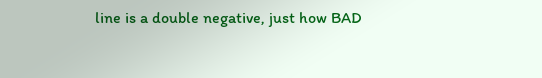line is a double negative, just how BAD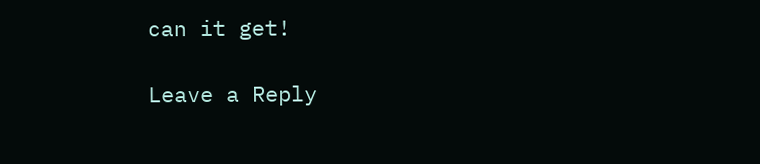can it get!

Leave a Reply